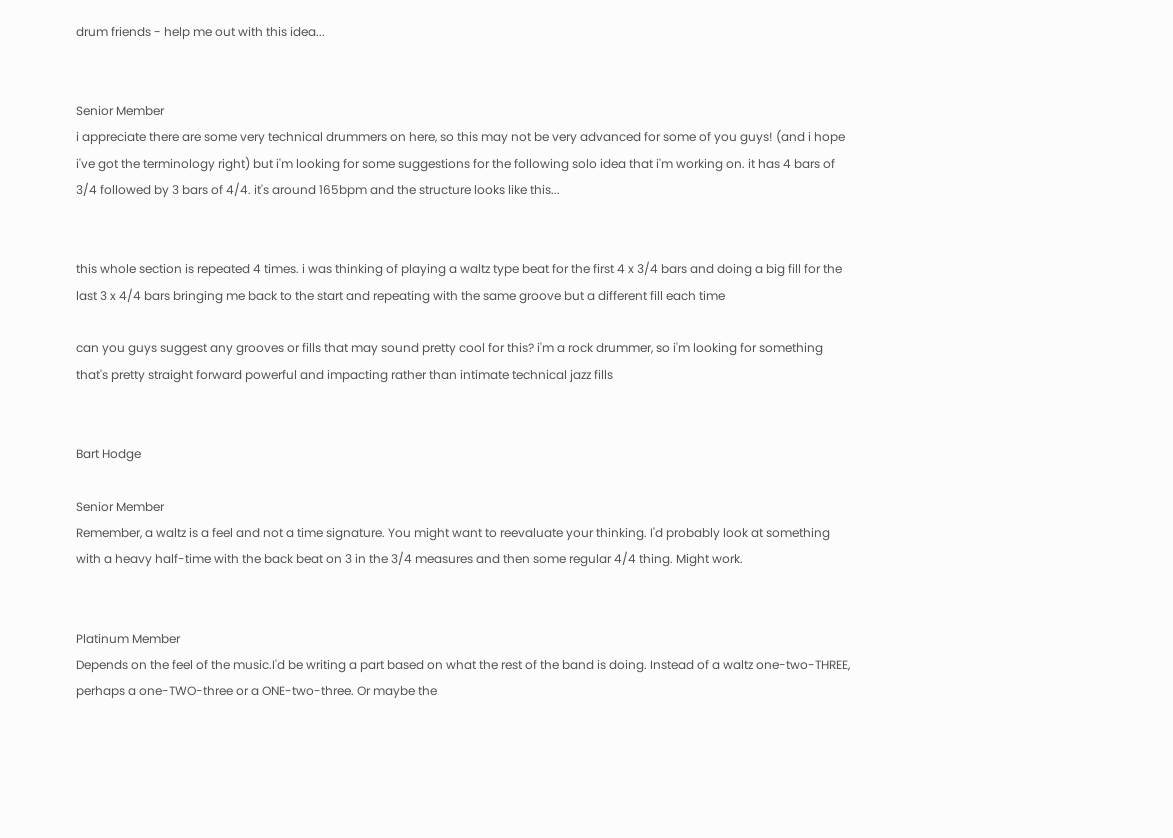drum friends - help me out with this idea...


Senior Member
i appreciate there are some very technical drummers on here, so this may not be very advanced for some of you guys! (and i hope i've got the terminology right) but i'm looking for some suggestions for the following solo idea that i'm working on. it has 4 bars of 3/4 followed by 3 bars of 4/4. it's around 165bpm and the structure looks like this...


this whole section is repeated 4 times. i was thinking of playing a waltz type beat for the first 4 x 3/4 bars and doing a big fill for the last 3 x 4/4 bars bringing me back to the start and repeating with the same groove but a different fill each time

can you guys suggest any grooves or fills that may sound pretty cool for this? i'm a rock drummer, so i'm looking for something that's pretty straight forward powerful and impacting rather than intimate technical jazz fills


Bart Hodge

Senior Member
Remember, a waltz is a feel and not a time signature. You might want to reevaluate your thinking. I'd probably look at something with a heavy half-time with the back beat on 3 in the 3/4 measures and then some regular 4/4 thing. Might work.


Platinum Member
Depends on the feel of the music.I'd be writing a part based on what the rest of the band is doing. Instead of a waltz one-two-THREE, perhaps a one-TWO-three or a ONE-two-three. Or maybe the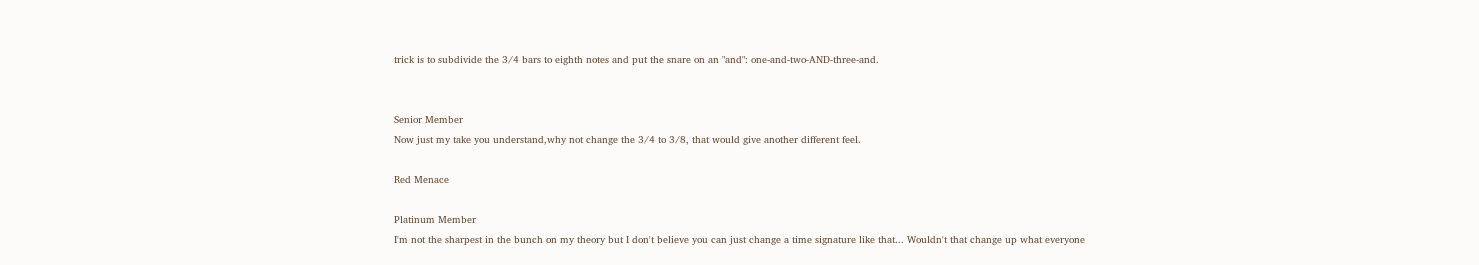trick is to subdivide the 3/4 bars to eighth notes and put the snare on an "and": one-and-two-AND-three-and.


Senior Member
Now just my take you understand,why not change the 3/4 to 3/8, that would give another different feel.

Red Menace

Platinum Member
I'm not the sharpest in the bunch on my theory but I don't believe you can just change a time signature like that... Wouldn't that change up what everyone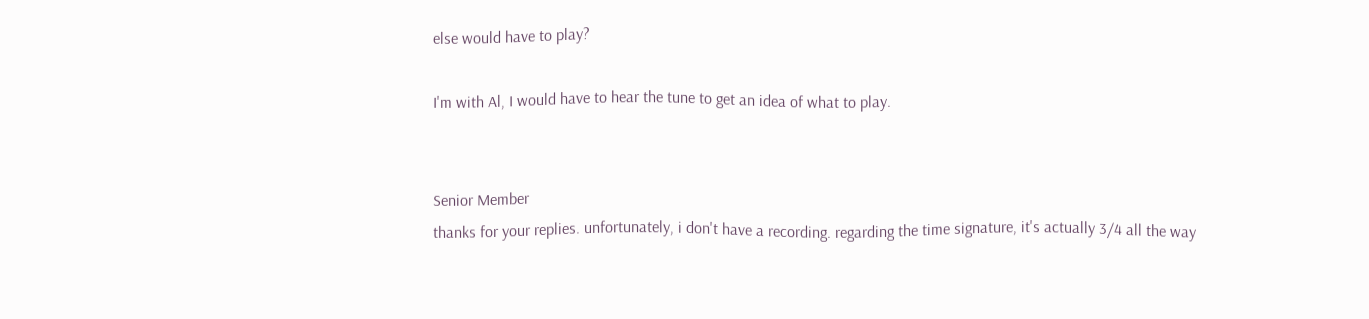else would have to play?

I'm with Al, I would have to hear the tune to get an idea of what to play.


Senior Member
thanks for your replies. unfortunately, i don't have a recording. regarding the time signature, it's actually 3/4 all the way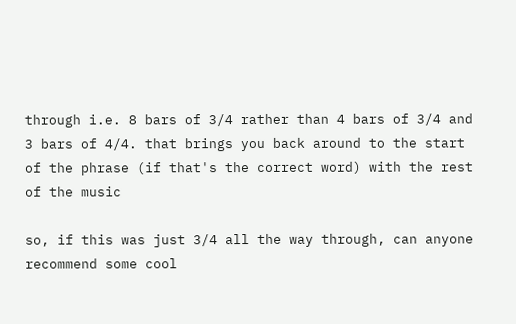through i.e. 8 bars of 3/4 rather than 4 bars of 3/4 and 3 bars of 4/4. that brings you back around to the start of the phrase (if that's the correct word) with the rest of the music

so, if this was just 3/4 all the way through, can anyone recommend some cool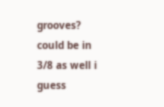grooves? could be in 3/8 as well i guess